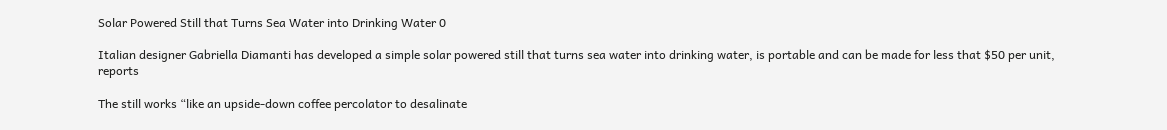Solar Powered Still that Turns Sea Water into Drinking Water 0

Italian designer Gabriella Diamanti has developed a simple solar powered still that turns sea water into drinking water, is portable and can be made for less that $50 per unit, reports

The still works “like an upside-down coffee percolator to desalinate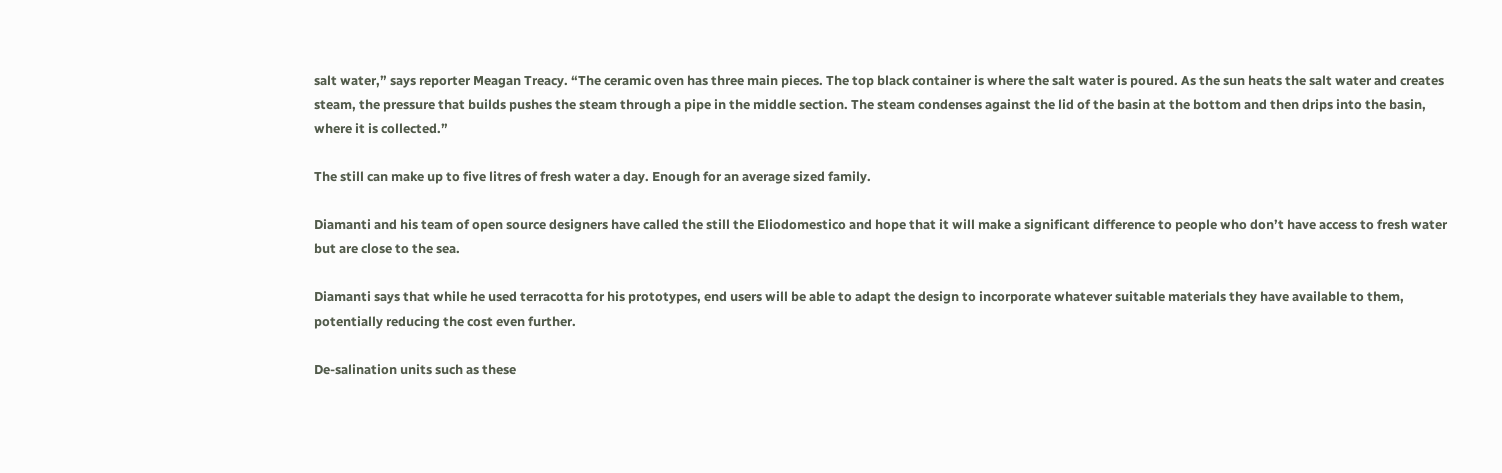salt water,” says reporter Meagan Treacy. “The ceramic oven has three main pieces. The top black container is where the salt water is poured. As the sun heats the salt water and creates steam, the pressure that builds pushes the steam through a pipe in the middle section. The steam condenses against the lid of the basin at the bottom and then drips into the basin, where it is collected.”

The still can make up to five litres of fresh water a day. Enough for an average sized family.

Diamanti and his team of open source designers have called the still the Eliodomestico and hope that it will make a significant difference to people who don’t have access to fresh water but are close to the sea.

Diamanti says that while he used terracotta for his prototypes, end users will be able to adapt the design to incorporate whatever suitable materials they have available to them, potentially reducing the cost even further.

De-salination units such as these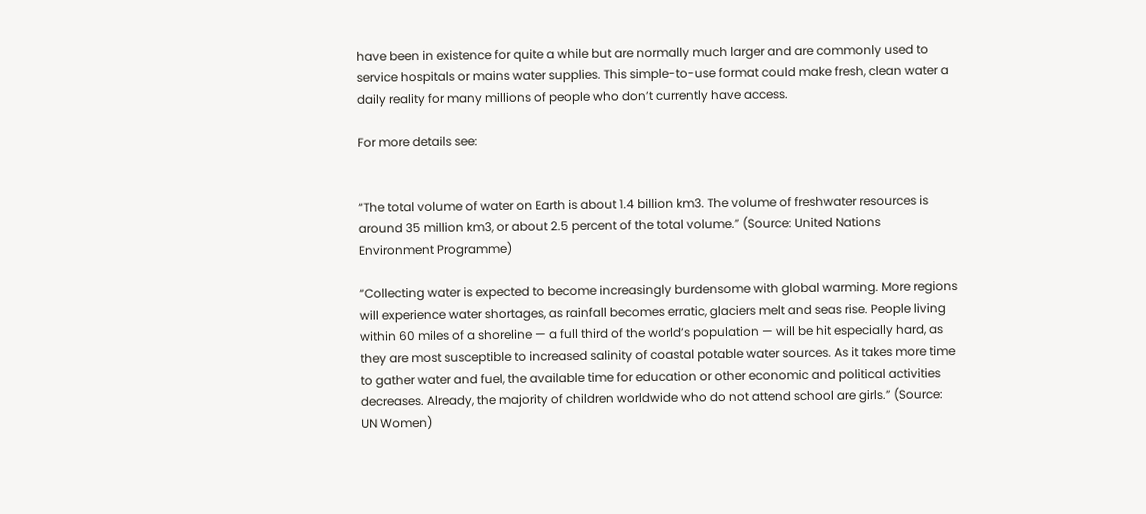have been in existence for quite a while but are normally much larger and are commonly used to service hospitals or mains water supplies. This simple-to-use format could make fresh, clean water a daily reality for many millions of people who don’t currently have access.

For more details see:


“The total volume of water on Earth is about 1.4 billion km3. The volume of freshwater resources is around 35 million km3, or about 2.5 percent of the total volume.” (Source: United Nations Environment Programme)

“Collecting water is expected to become increasingly burdensome with global warming. More regions will experience water shortages, as rainfall becomes erratic, glaciers melt and seas rise. People living within 60 miles of a shoreline — a full third of the world’s population — will be hit especially hard, as they are most susceptible to increased salinity of coastal potable water sources. As it takes more time to gather water and fuel, the available time for education or other economic and political activities decreases. Already, the majority of children worldwide who do not attend school are girls.” (Source: UN Women)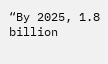“By 2025, 1.8 billion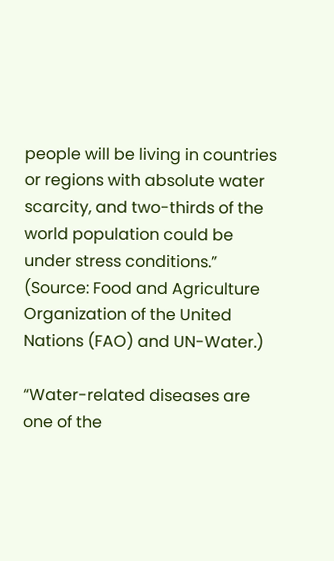people will be living in countries or regions with absolute water scarcity, and two-thirds of the world population could be under stress conditions.” (Source: Food and Agriculture Organization of the United Nations (FAO) and UN-Water.)

“Water-related diseases are one of the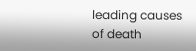leading causes of death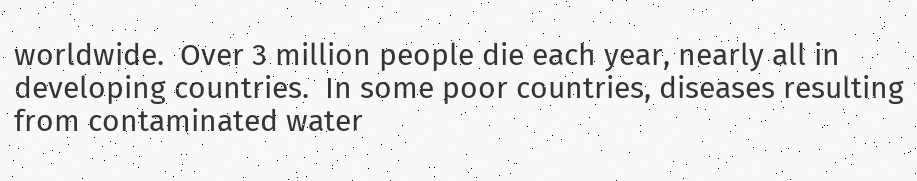worldwide.  Over 3 million people die each year, nearly all in developing countries.  In some poor countries, diseases resulting from contaminated water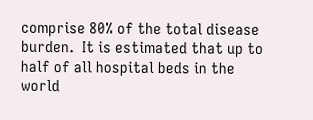comprise 80% of the total disease burden.  It is estimated that up to half of all hospital beds in the world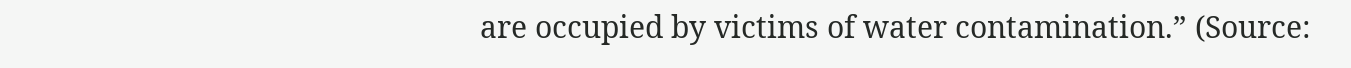are occupied by victims of water contamination.” (Source: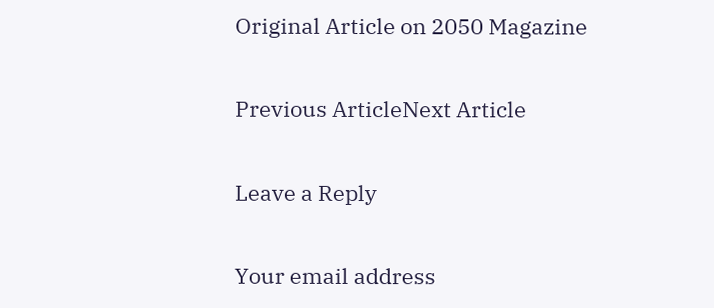Original Article on 2050 Magazine

Previous ArticleNext Article

Leave a Reply

Your email address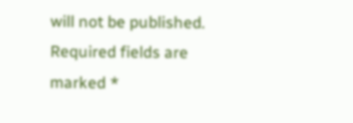will not be published. Required fields are marked *